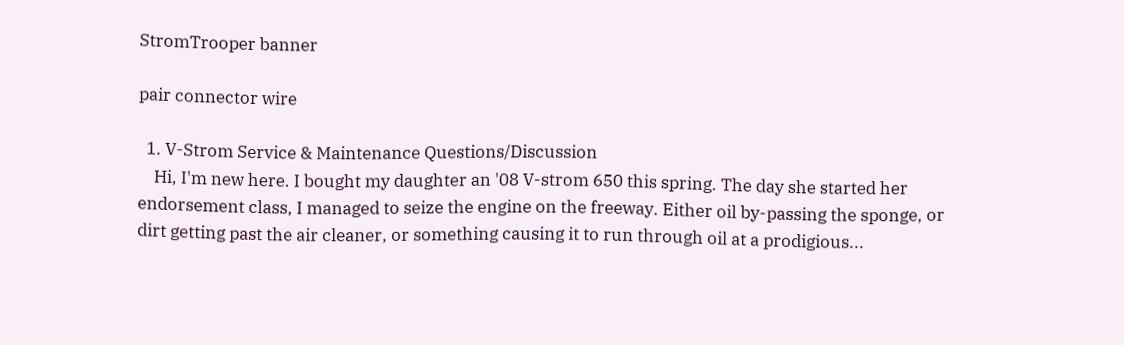StromTrooper banner

pair connector wire

  1. V-Strom Service & Maintenance Questions/Discussion
    Hi, I'm new here. I bought my daughter an '08 V-strom 650 this spring. The day she started her endorsement class, I managed to seize the engine on the freeway. Either oil by-passing the sponge, or dirt getting past the air cleaner, or something causing it to run through oil at a prodigious...